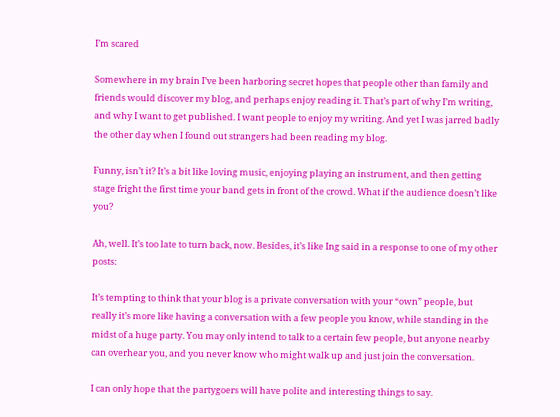I’m scared

Somewhere in my brain I’ve been harboring secret hopes that people other than family and friends would discover my blog, and perhaps enjoy reading it. That’s part of why I’m writing, and why I want to get published. I want people to enjoy my writing. And yet I was jarred badly the other day when I found out strangers had been reading my blog.

Funny, isn’t it? It’s a bit like loving music, enjoying playing an instrument, and then getting stage fright the first time your band gets in front of the crowd. What if the audience doesn’t like you?

Ah, well. It’s too late to turn back, now. Besides, it’s like Ing said in a response to one of my other posts:

It’s tempting to think that your blog is a private conversation with your “own” people, but really it’s more like having a conversation with a few people you know, while standing in the midst of a huge party. You may only intend to talk to a certain few people, but anyone nearby can overhear you, and you never know who might walk up and just join the conversation.

I can only hope that the partygoers will have polite and interesting things to say.